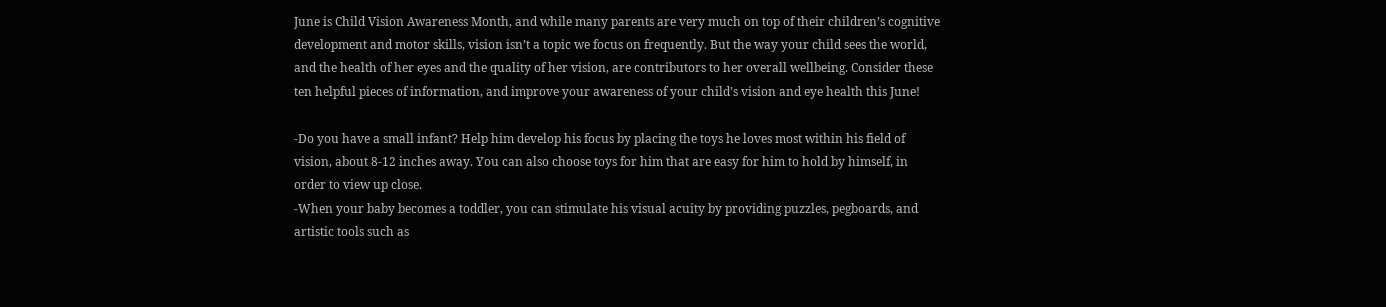June is Child Vision Awareness Month, and while many parents are very much on top of their children’s cognitive development and motor skills, vision isn’t a topic we focus on frequently. But the way your child sees the world, and the health of her eyes and the quality of her vision, are contributors to her overall wellbeing. Consider these ten helpful pieces of information, and improve your awareness of your child’s vision and eye health this June!

-Do you have a small infant? Help him develop his focus by placing the toys he loves most within his field of vision, about 8-12 inches away. You can also choose toys for him that are easy for him to hold by himself, in order to view up close.
-When your baby becomes a toddler, you can stimulate his visual acuity by providing puzzles, pegboards, and artistic tools such as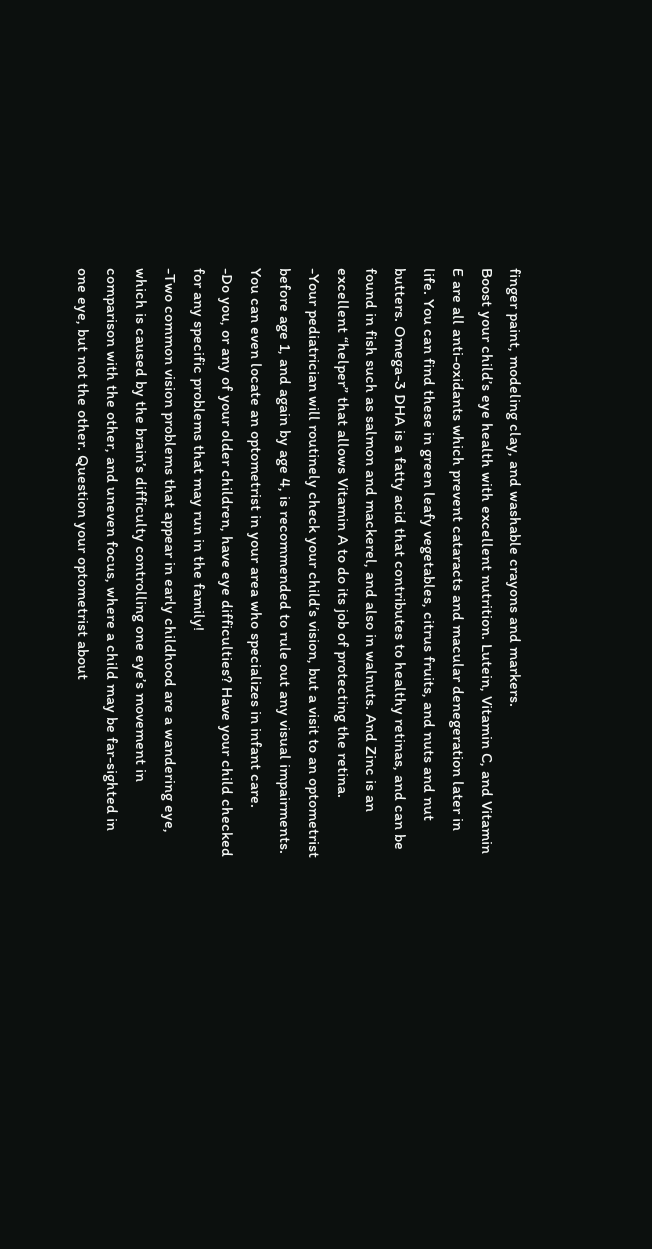finger paint, modeling clay, and washable crayons and markers.
Boost your child’s eye health with excellent nutrition. Lutein, Vitamin C, and Vitamin E are all anti-oxidants which prevent cataracts and macular denegeration later in life. You can find these in green leafy vegetables, citrus fruits, and nuts and nut butters. Omega-3 DHA is a fatty acid that contributes to healthy retinas, and can be found in fish such as salmon and mackerel, and also in walnuts. And Zinc is an excellent “helper” that allows Vitamin A to do its job of protecting the retina.
-Your pediatrician will routinely check your child’s vision, but a visit to an optometrist before age 1, and again by age 4, is recommended to rule out any visual impairments. You can even locate an optometrist in your area who specializes in infant care.
-Do you, or any of your older children, have eye difficulties? Have your child checked for any specific problems that may run in the family!
-Two common vision problems that appear in early childhood are a wandering eye, which is caused by the brain’s difficulty controlling one eye’s movement in comparison with the other, and uneven focus, where a child may be far-sighted in one eye, but not the other. Question your optometrist about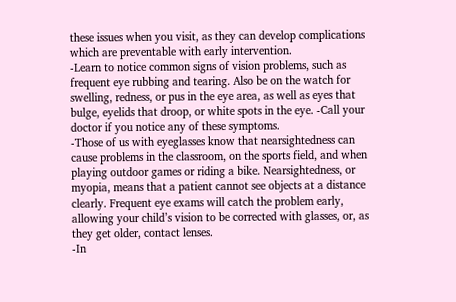these issues when you visit, as they can develop complications which are preventable with early intervention.
-Learn to notice common signs of vision problems, such as frequent eye rubbing and tearing. Also be on the watch for swelling, redness, or pus in the eye area, as well as eyes that bulge, eyelids that droop, or white spots in the eye. -Call your doctor if you notice any of these symptoms.
-Those of us with eyeglasses know that nearsightedness can cause problems in the classroom, on the sports field, and when playing outdoor games or riding a bike. Nearsightedness, or myopia, means that a patient cannot see objects at a distance clearly. Frequent eye exams will catch the problem early, allowing your child’s vision to be corrected with glasses, or, as they get older, contact lenses.
-In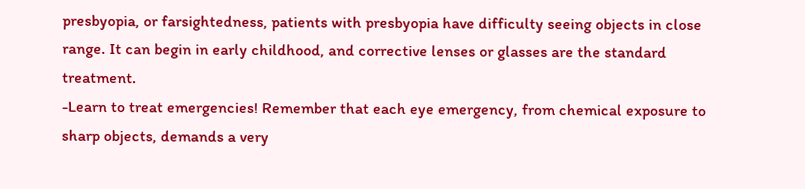presbyopia, or farsightedness, patients with presbyopia have difficulty seeing objects in close range. It can begin in early childhood, and corrective lenses or glasses are the standard treatment.
-Learn to treat emergencies! Remember that each eye emergency, from chemical exposure to sharp objects, demands a very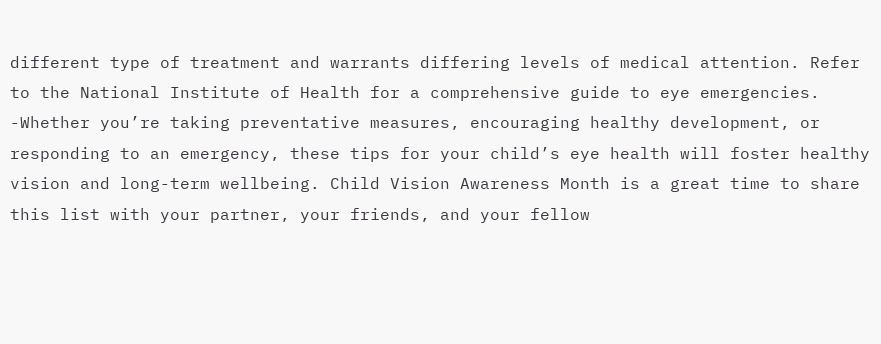different type of treatment and warrants differing levels of medical attention. Refer to the National Institute of Health for a comprehensive guide to eye emergencies.
-Whether you’re taking preventative measures, encouraging healthy development, or responding to an emergency, these tips for your child’s eye health will foster healthy vision and long-term wellbeing. Child Vision Awareness Month is a great time to share this list with your partner, your friends, and your fellow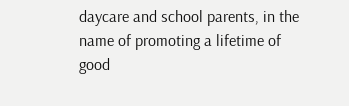daycare and school parents, in the name of promoting a lifetime of good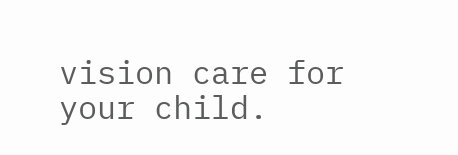vision care for your child.